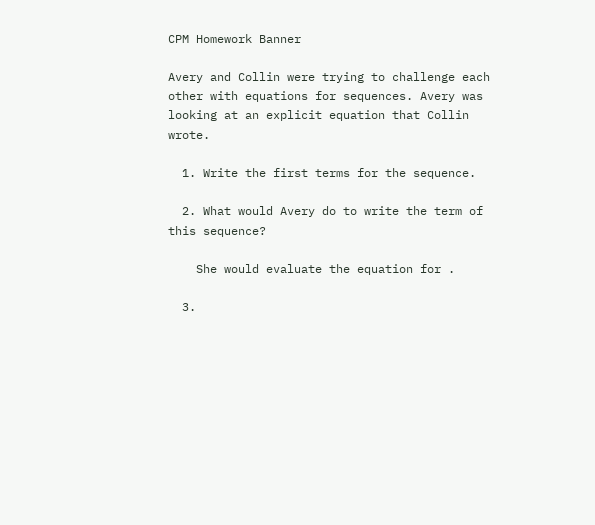CPM Homework Banner

Avery and Collin were trying to challenge each other with equations for sequences. Avery was looking at an explicit equation that Collin wrote.

  1. Write the first terms for the sequence.

  2. What would Avery do to write the term of this sequence?

    She would evaluate the equation for .

  3.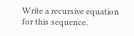Write a recursive equation for this sequence.